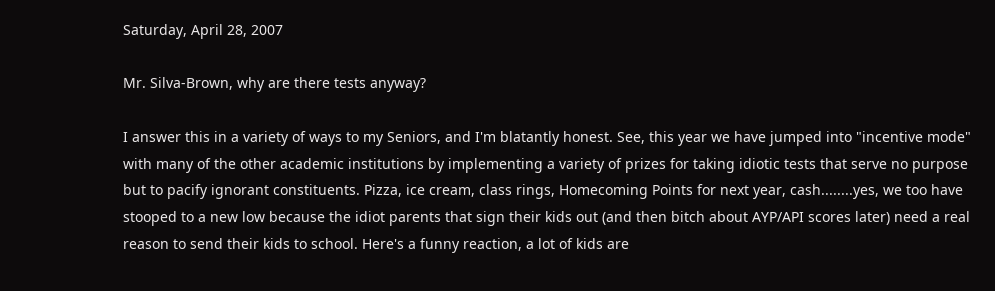Saturday, April 28, 2007

Mr. Silva-Brown, why are there tests anyway?

I answer this in a variety of ways to my Seniors, and I'm blatantly honest. See, this year we have jumped into "incentive mode" with many of the other academic institutions by implementing a variety of prizes for taking idiotic tests that serve no purpose but to pacify ignorant constituents. Pizza, ice cream, class rings, Homecoming Points for next year, cash........yes, we too have stooped to a new low because the idiot parents that sign their kids out (and then bitch about AYP/API scores later) need a real reason to send their kids to school. Here's a funny reaction, a lot of kids are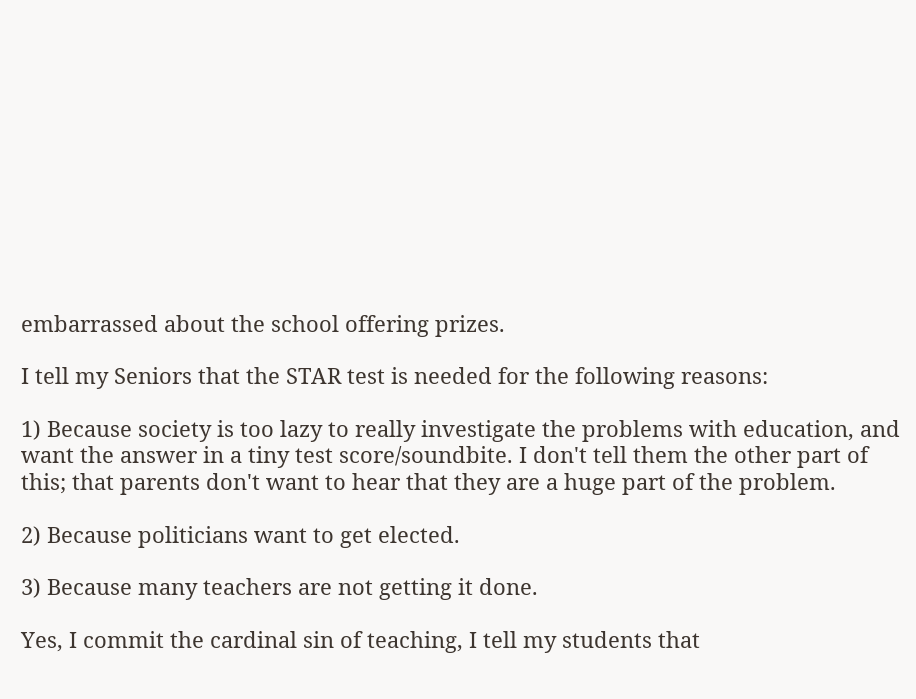embarrassed about the school offering prizes.

I tell my Seniors that the STAR test is needed for the following reasons:

1) Because society is too lazy to really investigate the problems with education, and want the answer in a tiny test score/soundbite. I don't tell them the other part of this; that parents don't want to hear that they are a huge part of the problem.

2) Because politicians want to get elected.

3) Because many teachers are not getting it done.

Yes, I commit the cardinal sin of teaching, I tell my students that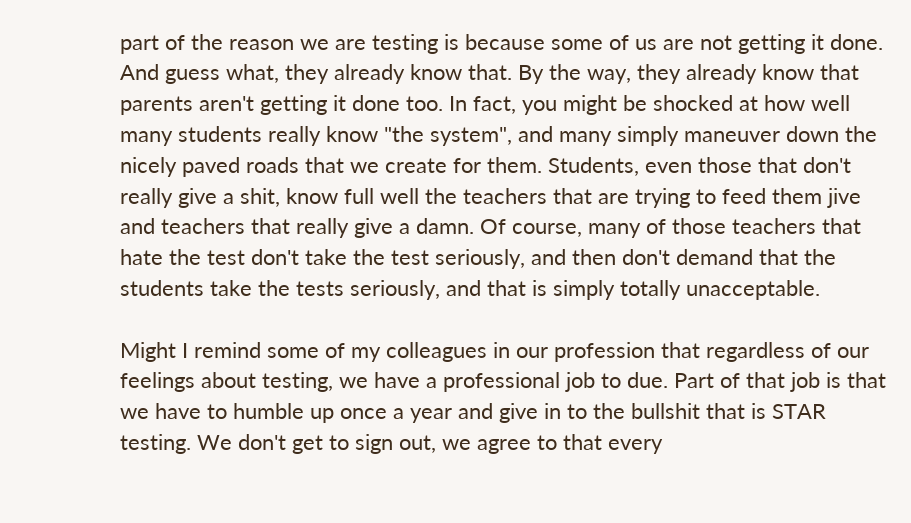part of the reason we are testing is because some of us are not getting it done. And guess what, they already know that. By the way, they already know that parents aren't getting it done too. In fact, you might be shocked at how well many students really know "the system", and many simply maneuver down the nicely paved roads that we create for them. Students, even those that don't really give a shit, know full well the teachers that are trying to feed them jive and teachers that really give a damn. Of course, many of those teachers that hate the test don't take the test seriously, and then don't demand that the students take the tests seriously, and that is simply totally unacceptable.

Might I remind some of my colleagues in our profession that regardless of our feelings about testing, we have a professional job to due. Part of that job is that we have to humble up once a year and give in to the bullshit that is STAR testing. We don't get to sign out, we agree to that every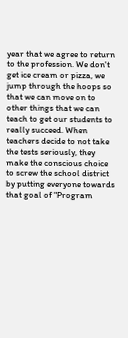year that we agree to return to the profession. We don't get ice cream or pizza, we jump through the hoops so that we can move on to other things that we can teach to get our students to really succeed. When teachers decide to not take the tests seriously, they make the conscious choice to screw the school district by putting everyone towards that goal of "Program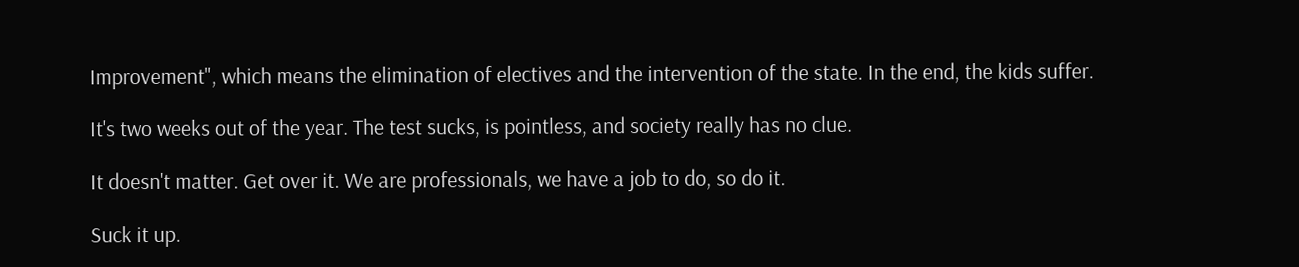Improvement", which means the elimination of electives and the intervention of the state. In the end, the kids suffer.

It's two weeks out of the year. The test sucks, is pointless, and society really has no clue.

It doesn't matter. Get over it. We are professionals, we have a job to do, so do it.

Suck it up.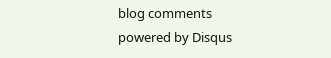blog comments powered by Disqus